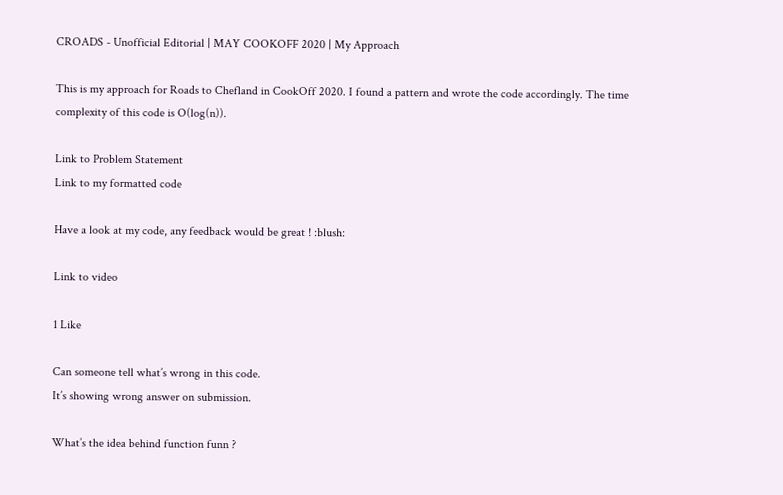CROADS - Unofficial Editorial | MAY COOKOFF 2020 | My Approach

This is my approach for Roads to Chefland in CookOff 2020. I found a pattern and wrote the code accordingly. The time complexity of this code is O(log(n)).

Link to Problem Statement
Link to my formatted code

Have a look at my code, any feedback would be great ! :blush:

Link to video

1 Like

Can someone tell what’s wrong in this code.
It’s showing wrong answer on submission.

What’s the idea behind function funn ?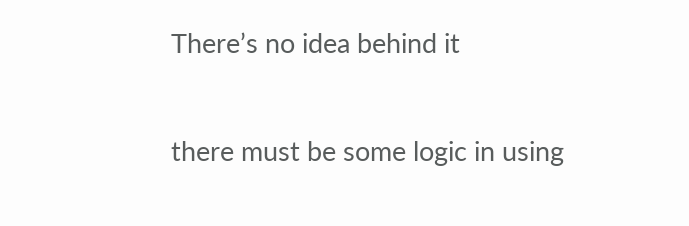There’s no idea behind it

there must be some logic in using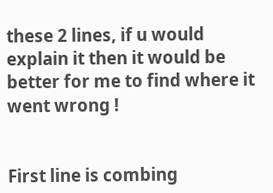these 2 lines, if u would explain it then it would be better for me to find where it went wrong !


First line is combing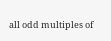all odd multiples of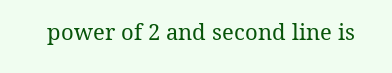power of 2 and second line is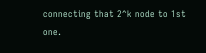connecting that 2^k node to 1st one.